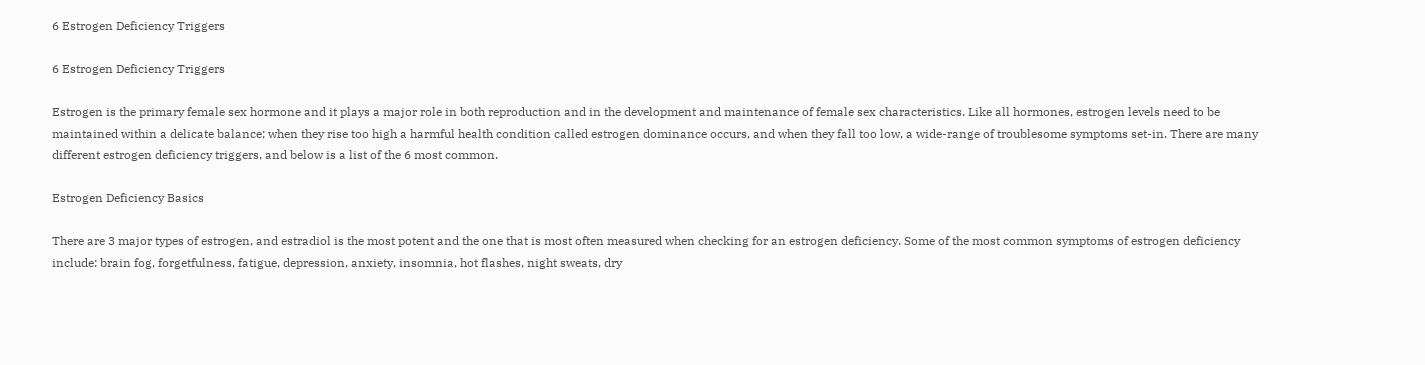6 Estrogen Deficiency Triggers

6 Estrogen Deficiency Triggers

Estrogen is the primary female sex hormone and it plays a major role in both reproduction and in the development and maintenance of female sex characteristics. Like all hormones, estrogen levels need to be maintained within a delicate balance; when they rise too high a harmful health condition called estrogen dominance occurs, and when they fall too low, a wide-range of troublesome symptoms set-in. There are many different estrogen deficiency triggers, and below is a list of the 6 most common.

Estrogen Deficiency Basics

There are 3 major types of estrogen, and estradiol is the most potent and the one that is most often measured when checking for an estrogen deficiency. Some of the most common symptoms of estrogen deficiency include: brain fog, forgetfulness, fatigue, depression, anxiety, insomnia, hot flashes, night sweats, dry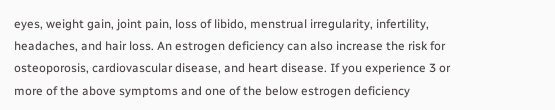eyes, weight gain, joint pain, loss of libido, menstrual irregularity, infertility, headaches, and hair loss. An estrogen deficiency can also increase the risk for osteoporosis, cardiovascular disease, and heart disease. If you experience 3 or more of the above symptoms and one of the below estrogen deficiency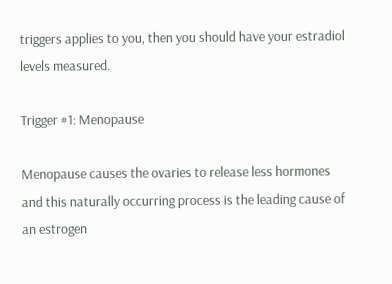triggers applies to you, then you should have your estradiol levels measured.

Trigger #1: Menopause

Menopause causes the ovaries to release less hormones and this naturally occurring process is the leading cause of an estrogen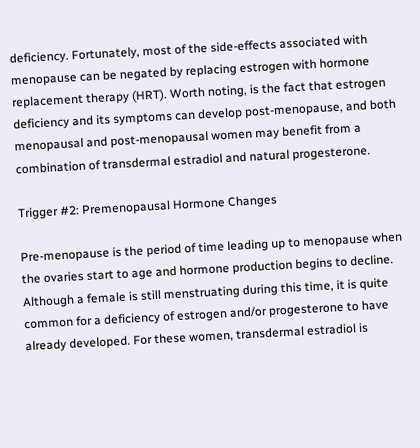deficiency. Fortunately, most of the side-effects associated with menopause can be negated by replacing estrogen with hormone replacement therapy (HRT). Worth noting, is the fact that estrogen deficiency and its symptoms can develop post-menopause, and both menopausal and post-menopausal women may benefit from a combination of transdermal estradiol and natural progesterone.

Trigger #2: Premenopausal Hormone Changes

Pre-menopause is the period of time leading up to menopause when the ovaries start to age and hormone production begins to decline. Although a female is still menstruating during this time, it is quite common for a deficiency of estrogen and/or progesterone to have already developed. For these women, transdermal estradiol is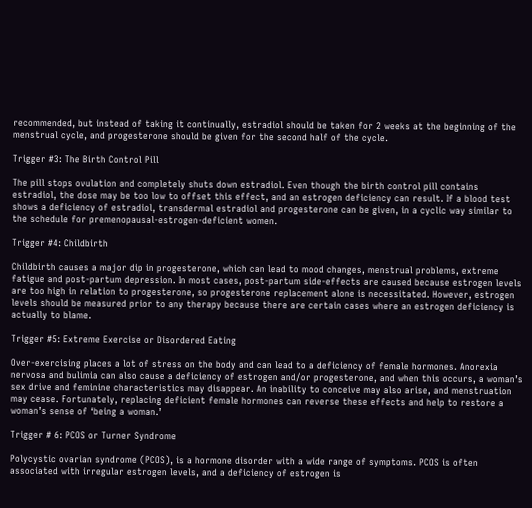recommended, but instead of taking it continually, estradiol should be taken for 2 weeks at the beginning of the menstrual cycle, and progesterone should be given for the second half of the cycle.

Trigger #3: The Birth Control Pill

The pill stops ovulation and completely shuts down estradiol. Even though the birth control pill contains estradiol, the dose may be too low to offset this effect, and an estrogen deficiency can result. If a blood test shows a deficiency of estradiol, transdermal estradiol and progesterone can be given, in a cyclic way similar to the schedule for premenopausal-estrogen-deficient women.

Trigger #4: Childbirth

Childbirth causes a major dip in progesterone, which can lead to mood changes, menstrual problems, extreme fatigue and post-partum depression. In most cases, post-partum side-effects are caused because estrogen levels are too high in relation to progesterone, so progesterone replacement alone is necessitated. However, estrogen levels should be measured prior to any therapy because there are certain cases where an estrogen deficiency is actually to blame.

Trigger #5: Extreme Exercise or Disordered Eating

Over-exercising places a lot of stress on the body and can lead to a deficiency of female hormones. Anorexia nervosa and bulimia can also cause a deficiency of estrogen and/or progesterone, and when this occurs, a woman’s sex drive and feminine characteristics may disappear. An inability to conceive may also arise, and menstruation may cease. Fortunately, replacing deficient female hormones can reverse these effects and help to restore a woman’s sense of ‘being a woman.’

Trigger # 6: PCOS or Turner Syndrome

Polycystic ovarian syndrome (PCOS), is a hormone disorder with a wide range of symptoms. PCOS is often associated with irregular estrogen levels, and a deficiency of estrogen is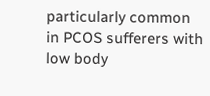particularly common in PCOS sufferers with low body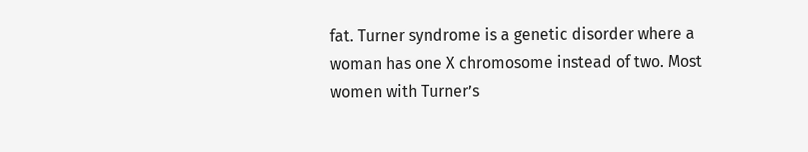fat. Turner syndrome is a genetic disorder where a woman has one X chromosome instead of two. Most women with Turner’s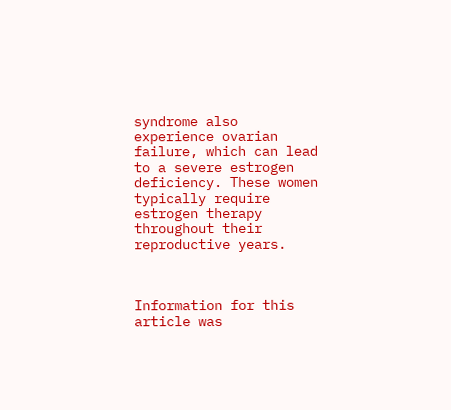syndrome also experience ovarian failure, which can lead to a severe estrogen deficiency. These women typically require estrogen therapy throughout their reproductive years.



Information for this article was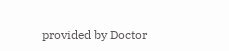provided by Doctor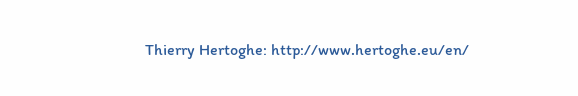Thierry Hertoghe: http://www.hertoghe.eu/en/